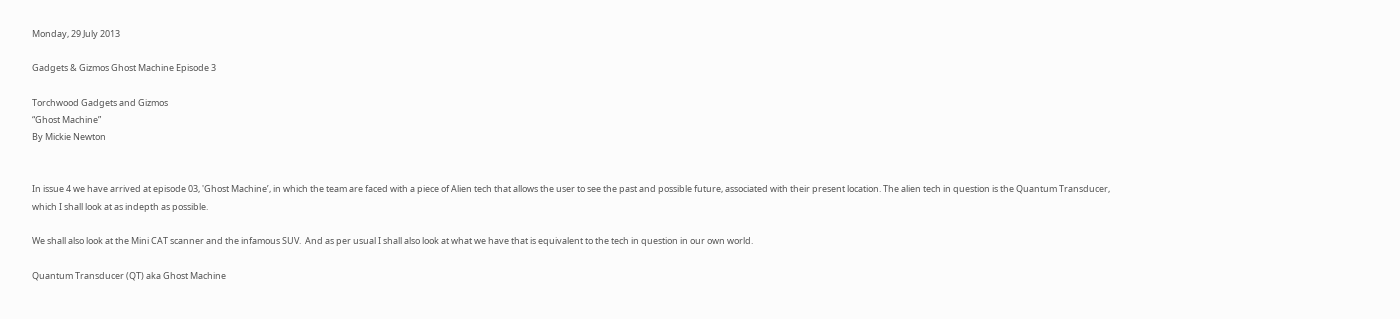Monday, 29 July 2013

Gadgets & Gizmos Ghost Machine Episode 3

Torchwood Gadgets and Gizmos
“Ghost Machine”
By Mickie Newton


In issue 4 we have arrived at episode 03, 'Ghost Machine’, in which the team are faced with a piece of Alien tech that allows the user to see the past and possible future, associated with their present location. The alien tech in question is the Quantum Transducer, which I shall look at as indepth as possible.

We shall also look at the Mini CAT scanner and the infamous SUV.  And as per usual I shall also look at what we have that is equivalent to the tech in question in our own world.

Quantum Transducer (QT) aka Ghost Machine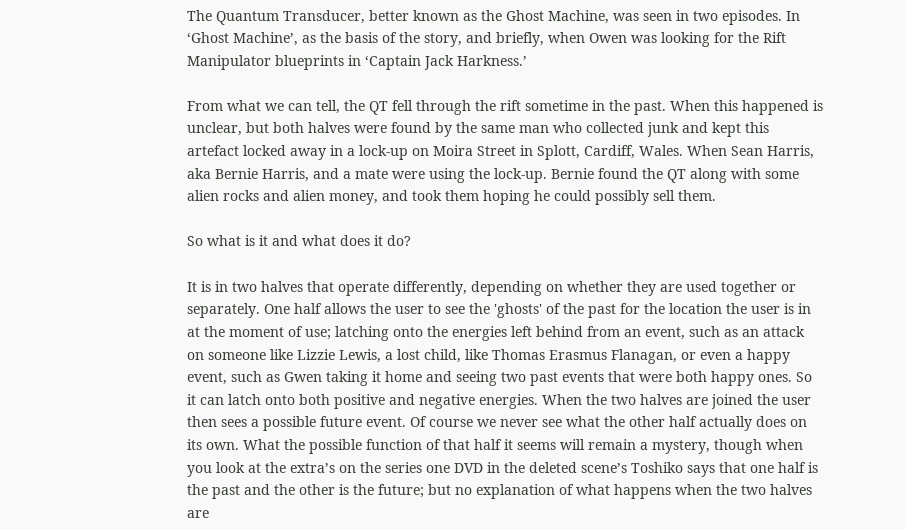The Quantum Transducer, better known as the Ghost Machine, was seen in two episodes. In ‘Ghost Machine’, as the basis of the story, and briefly, when Owen was looking for the Rift Manipulator blueprints in ‘Captain Jack Harkness.’

From what we can tell, the QT fell through the rift sometime in the past. When this happened is unclear, but both halves were found by the same man who collected junk and kept this artefact locked away in a lock-up on Moira Street in Splott, Cardiff, Wales. When Sean Harris, aka Bernie Harris, and a mate were using the lock-up. Bernie found the QT along with some alien rocks and alien money, and took them hoping he could possibly sell them.

So what is it and what does it do?

It is in two halves that operate differently, depending on whether they are used together or separately. One half allows the user to see the 'ghosts' of the past for the location the user is in at the moment of use; latching onto the energies left behind from an event, such as an attack on someone like Lizzie Lewis, a lost child, like Thomas Erasmus Flanagan, or even a happy event, such as Gwen taking it home and seeing two past events that were both happy ones. So it can latch onto both positive and negative energies. When the two halves are joined the user then sees a possible future event. Of course we never see what the other half actually does on its own. What the possible function of that half it seems will remain a mystery, though when you look at the extra’s on the series one DVD in the deleted scene’s Toshiko says that one half is the past and the other is the future; but no explanation of what happens when the two halves are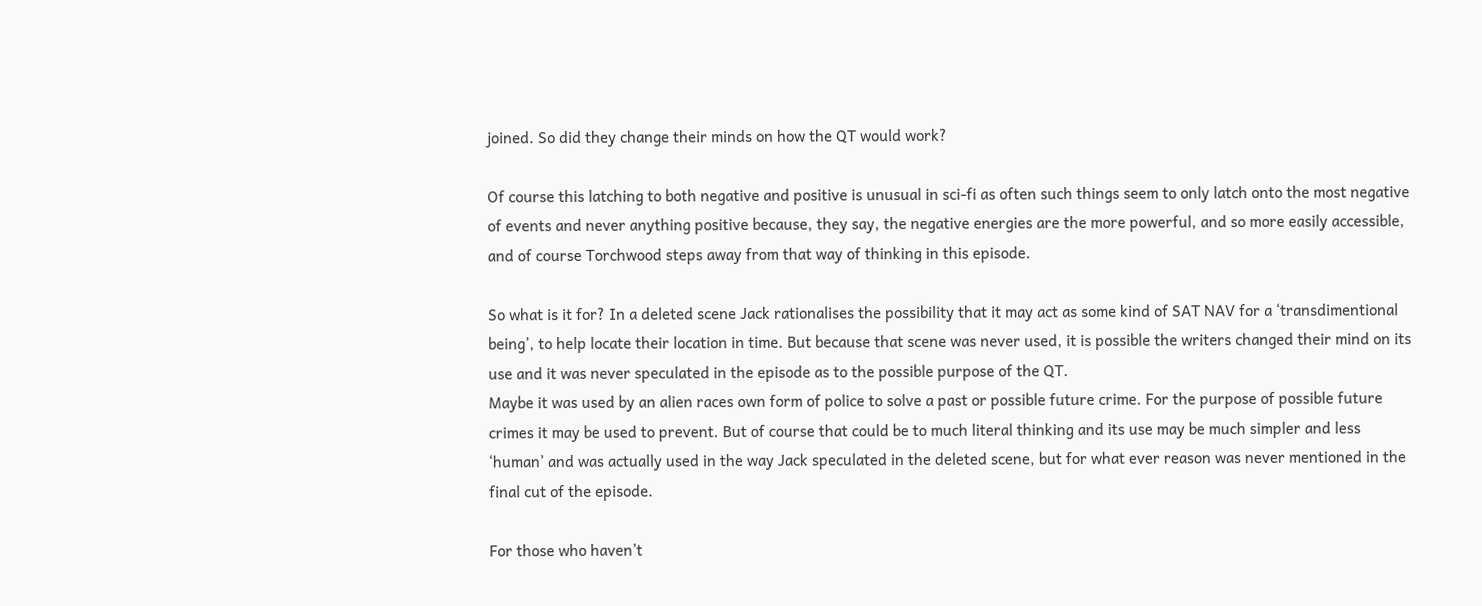joined. So did they change their minds on how the QT would work?

Of course this latching to both negative and positive is unusual in sci-fi as often such things seem to only latch onto the most negative of events and never anything positive because, they say, the negative energies are the more powerful, and so more easily accessible, and of course Torchwood steps away from that way of thinking in this episode.

So what is it for? In a deleted scene Jack rationalises the possibility that it may act as some kind of SAT NAV for a ‘transdimentional being’, to help locate their location in time. But because that scene was never used, it is possible the writers changed their mind on its use and it was never speculated in the episode as to the possible purpose of the QT.
Maybe it was used by an alien races own form of police to solve a past or possible future crime. For the purpose of possible future crimes it may be used to prevent. But of course that could be to much literal thinking and its use may be much simpler and less ‘human’ and was actually used in the way Jack speculated in the deleted scene, but for what ever reason was never mentioned in the final cut of the episode.

For those who haven’t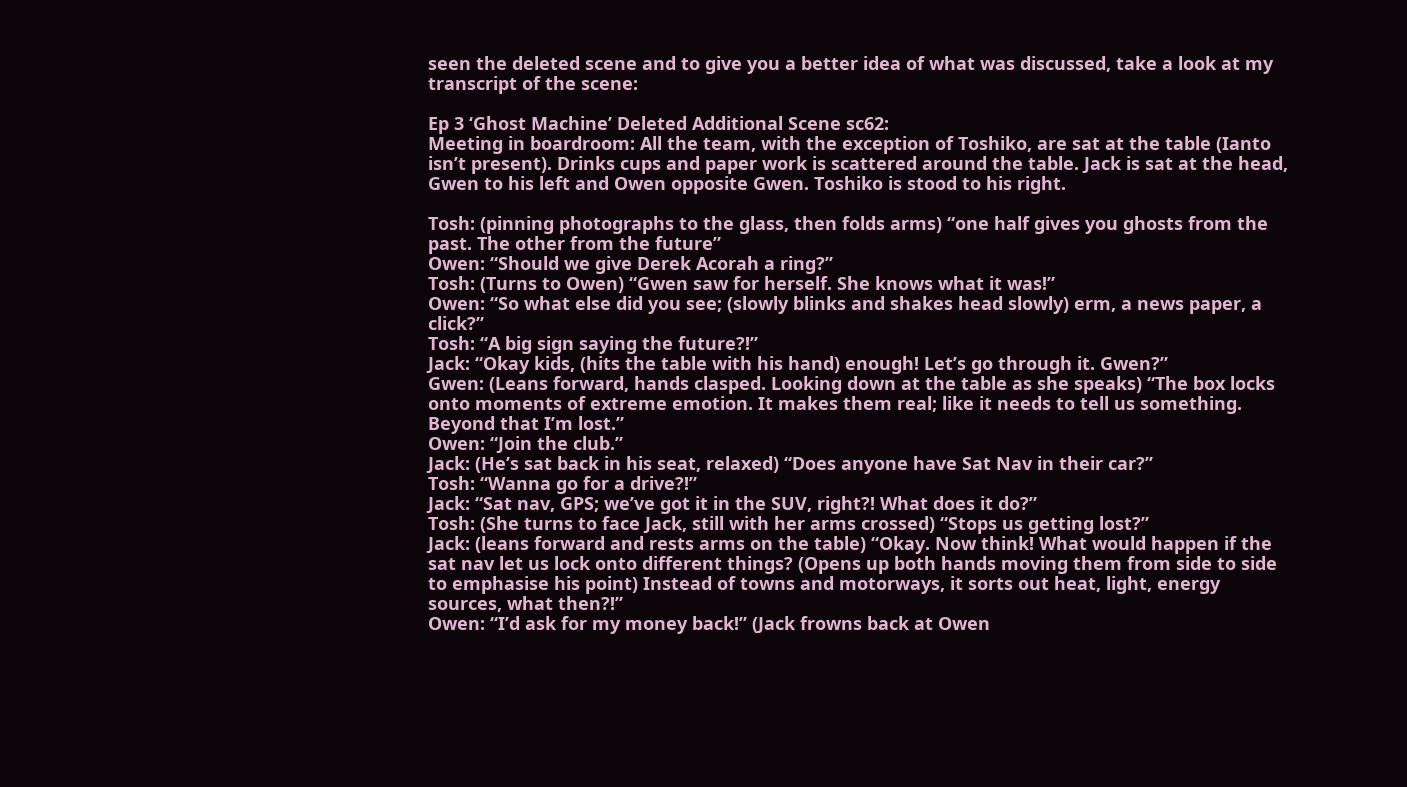seen the deleted scene and to give you a better idea of what was discussed, take a look at my transcript of the scene:

Ep 3 ‘Ghost Machine’ Deleted Additional Scene sc62:
Meeting in boardroom: All the team, with the exception of Toshiko, are sat at the table (Ianto isn’t present). Drinks cups and paper work is scattered around the table. Jack is sat at the head, Gwen to his left and Owen opposite Gwen. Toshiko is stood to his right.

Tosh: (pinning photographs to the glass, then folds arms) “one half gives you ghosts from the past. The other from the future”
Owen: “Should we give Derek Acorah a ring?”
Tosh: (Turns to Owen) “Gwen saw for herself. She knows what it was!”
Owen: “So what else did you see; (slowly blinks and shakes head slowly) erm, a news paper, a click?”
Tosh: “A big sign saying the future?!”
Jack: “Okay kids, (hits the table with his hand) enough! Let’s go through it. Gwen?”
Gwen: (Leans forward, hands clasped. Looking down at the table as she speaks) “The box locks onto moments of extreme emotion. It makes them real; like it needs to tell us something. Beyond that I’m lost.”
Owen: “Join the club.”
Jack: (He’s sat back in his seat, relaxed) “Does anyone have Sat Nav in their car?”
Tosh: “Wanna go for a drive?!”
Jack: “Sat nav, GPS; we’ve got it in the SUV, right?! What does it do?”
Tosh: (She turns to face Jack, still with her arms crossed) “Stops us getting lost?”
Jack: (leans forward and rests arms on the table) “Okay. Now think! What would happen if the sat nav let us lock onto different things? (Opens up both hands moving them from side to side to emphasise his point) Instead of towns and motorways, it sorts out heat, light, energy sources, what then?!”
Owen: “I’d ask for my money back!” (Jack frowns back at Owen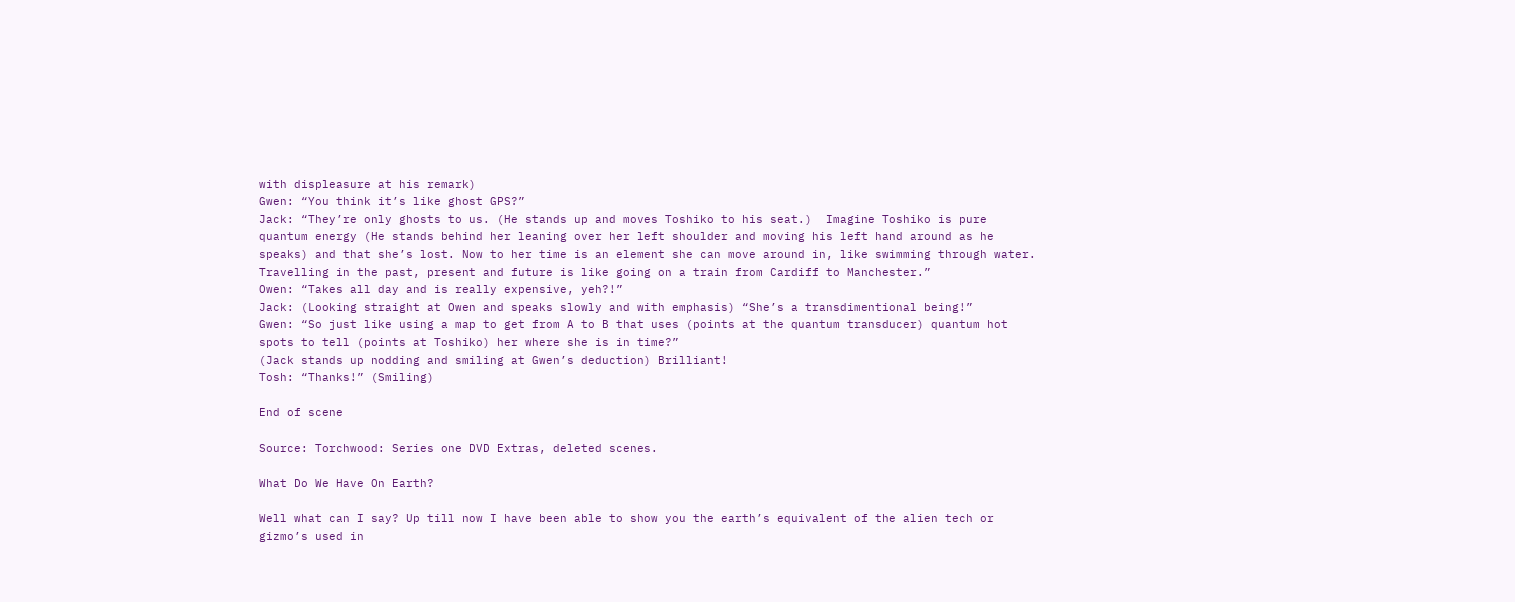with displeasure at his remark)
Gwen: “You think it’s like ghost GPS?”
Jack: “They’re only ghosts to us. (He stands up and moves Toshiko to his seat.)  Imagine Toshiko is pure quantum energy (He stands behind her leaning over her left shoulder and moving his left hand around as he speaks) and that she’s lost. Now to her time is an element she can move around in, like swimming through water. Travelling in the past, present and future is like going on a train from Cardiff to Manchester.”
Owen: “Takes all day and is really expensive, yeh?!”
Jack: (Looking straight at Owen and speaks slowly and with emphasis) “She’s a transdimentional being!”
Gwen: “So just like using a map to get from A to B that uses (points at the quantum transducer) quantum hot spots to tell (points at Toshiko) her where she is in time?”
(Jack stands up nodding and smiling at Gwen’s deduction) Brilliant!
Tosh: “Thanks!” (Smiling)

End of scene

Source: Torchwood: Series one DVD Extras, deleted scenes.

What Do We Have On Earth?

Well what can I say? Up till now I have been able to show you the earth’s equivalent of the alien tech or gizmo’s used in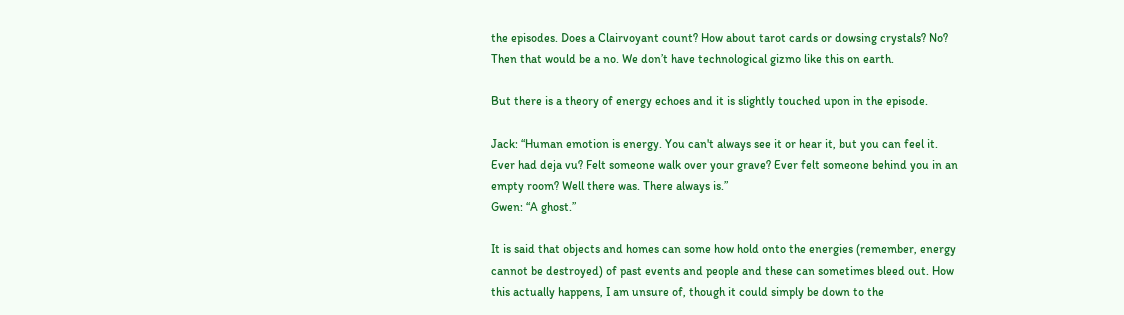the episodes. Does a Clairvoyant count? How about tarot cards or dowsing crystals? No? Then that would be a no. We don’t have technological gizmo like this on earth.

But there is a theory of energy echoes and it is slightly touched upon in the episode.

Jack: “Human emotion is energy. You can't always see it or hear it, but you can feel it. Ever had deja vu? Felt someone walk over your grave? Ever felt someone behind you in an empty room? Well there was. There always is.”
Gwen: “A ghost.”

It is said that objects and homes can some how hold onto the energies (remember, energy cannot be destroyed) of past events and people and these can sometimes bleed out. How this actually happens, I am unsure of, though it could simply be down to the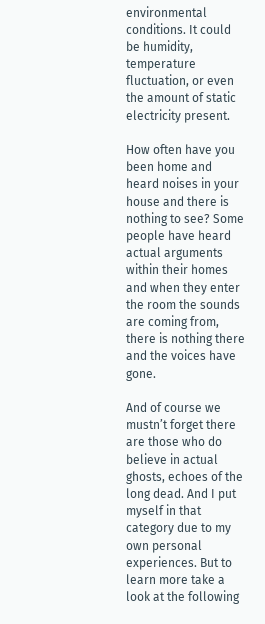environmental conditions. It could be humidity, temperature fluctuation, or even the amount of static electricity present.

How often have you been home and heard noises in your house and there is nothing to see? Some people have heard actual arguments within their homes and when they enter the room the sounds are coming from, there is nothing there and the voices have gone.

And of course we mustn’t forget there are those who do believe in actual ghosts, echoes of the long dead. And I put myself in that category due to my own personal experiences. But to learn more take a look at the following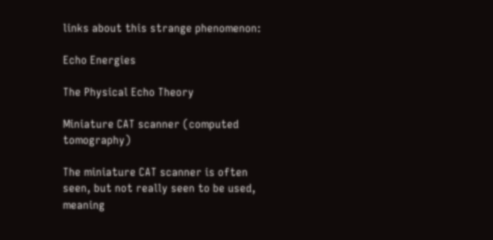links about this strange phenomenon:

Echo Energies

The Physical Echo Theory

Miniature CAT scanner (computed tomography)

The miniature CAT scanner is often seen, but not really seen to be used, meaning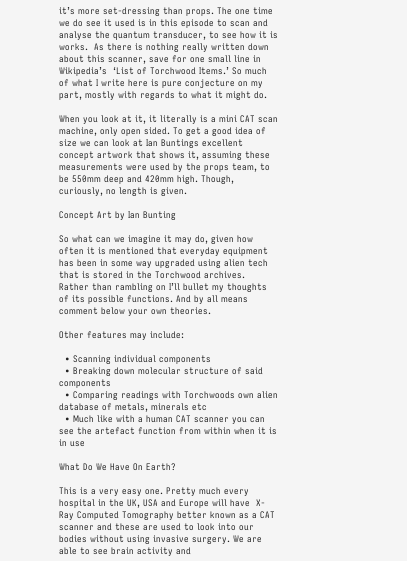it’s more set-dressing than props. The one time we do see it used is in this episode to scan and analyse the quantum transducer, to see how it is works.  As there is nothing really written down about this scanner, save for one small line in Wikipedia’s  ‘List of Torchwood Items.’ So much of what I write here is pure conjecture on my part, mostly with regards to what it might do.

When you look at it, it literally is a mini CAT scan machine, only open sided. To get a good idea of size we can look at Ian Buntings excellent concept artwork that shows it, assuming these measurements were used by the props team, to be 550mm deep and 420mm high. Though, curiously, no length is given.

Concept Art by Ian Bunting

So what can we imagine it may do, given how often it is mentioned that everyday equipment has been in some way upgraded using alien tech that is stored in the Torchwood archives.  Rather than rambling on I’ll bullet my thoughts of its possible functions. And by all means comment below your own theories.

Other features may include:

  • Scanning individual components
  • Breaking down molecular structure of said components
  • Comparing readings with Torchwoods own alien database of metals, minerals etc
  • Much like with a human CAT scanner you can see the artefact function from within when it is in use

What Do We Have On Earth?

This is a very easy one. Pretty much every hospital in the UK, USA and Europe will have  X-Ray Computed Tomography better known as a CAT scanner and these are used to look into our bodies without using invasive surgery. We are able to see brain activity and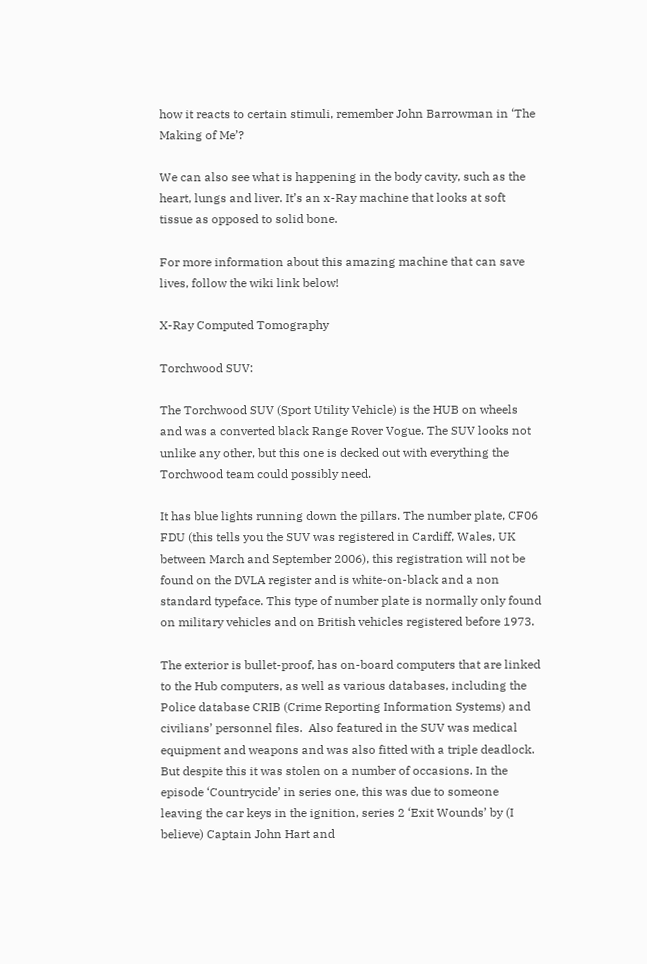how it reacts to certain stimuli, remember John Barrowman in ‘The Making of Me’?

We can also see what is happening in the body cavity, such as the heart, lungs and liver. It’s an x-Ray machine that looks at soft tissue as opposed to solid bone.

For more information about this amazing machine that can save lives, follow the wiki link below!

X-Ray Computed Tomography

Torchwood SUV:

The Torchwood SUV (Sport Utility Vehicle) is the HUB on wheels and was a converted black Range Rover Vogue. The SUV looks not unlike any other, but this one is decked out with everything the Torchwood team could possibly need.

It has blue lights running down the pillars. The number plate, CF06 FDU (this tells you the SUV was registered in Cardiff, Wales, UK between March and September 2006), this registration will not be found on the DVLA register and is white-on-black and a non standard typeface. This type of number plate is normally only found on military vehicles and on British vehicles registered before 1973.

The exterior is bullet-proof, has on-board computers that are linked to the Hub computers, as well as various databases, including the Police database CRIB (Crime Reporting Information Systems) and civilians’ personnel files.  Also featured in the SUV was medical equipment and weapons and was also fitted with a triple deadlock. But despite this it was stolen on a number of occasions. In the episode ‘Countrycide’ in series one, this was due to someone leaving the car keys in the ignition, series 2 ‘Exit Wounds’ by (I believe) Captain John Hart and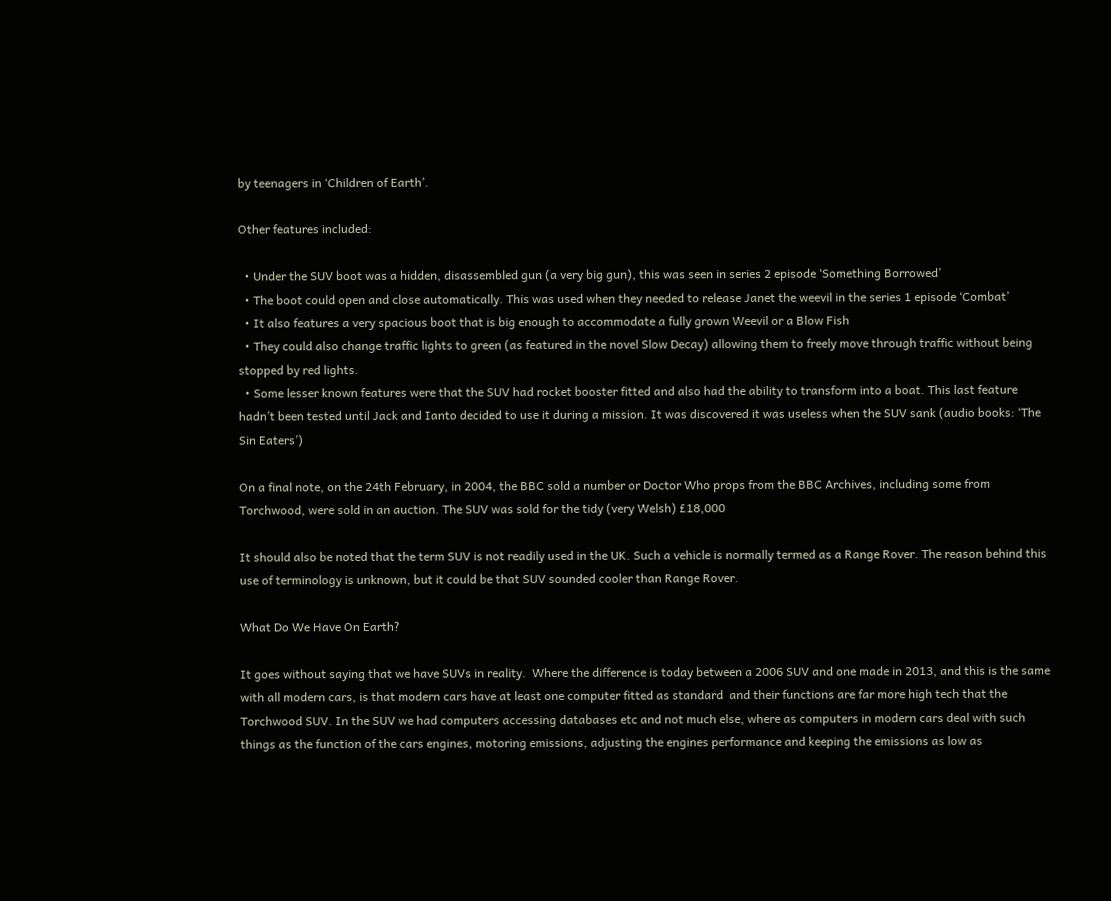by teenagers in ‘Children of Earth’.

Other features included:

  • Under the SUV boot was a hidden, disassembled gun (a very big gun), this was seen in series 2 episode ‘Something Borrowed’
  • The boot could open and close automatically. This was used when they needed to release Janet the weevil in the series 1 episode ‘Combat’
  • It also features a very spacious boot that is big enough to accommodate a fully grown Weevil or a Blow Fish
  • They could also change traffic lights to green (as featured in the novel Slow Decay) allowing them to freely move through traffic without being stopped by red lights.
  • Some lesser known features were that the SUV had rocket booster fitted and also had the ability to transform into a boat. This last feature hadn’t been tested until Jack and Ianto decided to use it during a mission. It was discovered it was useless when the SUV sank (audio books: ‘The Sin Eaters’)

On a final note, on the 24th February, in 2004, the BBC sold a number or Doctor Who props from the BBC Archives, including some from Torchwood, were sold in an auction. The SUV was sold for the tidy (very Welsh) £18,000

It should also be noted that the term SUV is not readily used in the UK. Such a vehicle is normally termed as a Range Rover. The reason behind this use of terminology is unknown, but it could be that SUV sounded cooler than Range Rover.

What Do We Have On Earth?

It goes without saying that we have SUVs in reality.  Where the difference is today between a 2006 SUV and one made in 2013, and this is the same with all modern cars, is that modern cars have at least one computer fitted as standard  and their functions are far more high tech that the Torchwood SUV. In the SUV we had computers accessing databases etc and not much else, where as computers in modern cars deal with such things as the function of the cars engines, motoring emissions, adjusting the engines performance and keeping the emissions as low as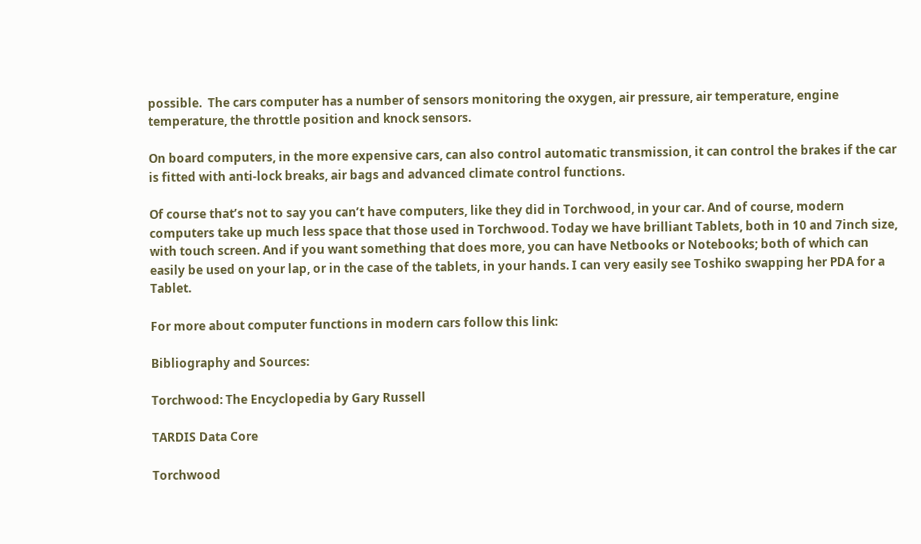possible.  The cars computer has a number of sensors monitoring the oxygen, air pressure, air temperature, engine temperature, the throttle position and knock sensors.

On board computers, in the more expensive cars, can also control automatic transmission, it can control the brakes if the car is fitted with anti-lock breaks, air bags and advanced climate control functions.

Of course that’s not to say you can’t have computers, like they did in Torchwood, in your car. And of course, modern computers take up much less space that those used in Torchwood. Today we have brilliant Tablets, both in 10 and 7inch size, with touch screen. And if you want something that does more, you can have Netbooks or Notebooks; both of which can easily be used on your lap, or in the case of the tablets, in your hands. I can very easily see Toshiko swapping her PDA for a Tablet.

For more about computer functions in modern cars follow this link:

Bibliography and Sources:

Torchwood: The Encyclopedia by Gary Russell

TARDIS Data Core

Torchwood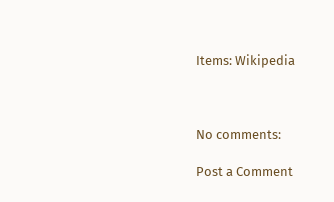Items: Wikipedia



No comments:

Post a Comment